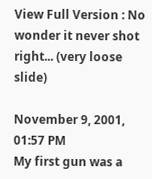View Full Version : No wonder it never shot right... (very loose slide)

November 9, 2001, 01:57 PM
My first gun was a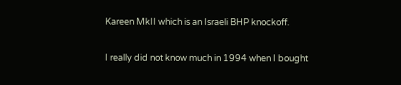Kareen MkII which is an Israeli BHP knockoff.

I really did not know much in 1994 when I bought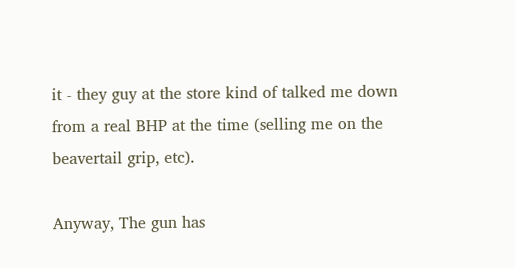it - they guy at the store kind of talked me down from a real BHP at the time (selling me on the beavertail grip, etc).

Anyway, The gun has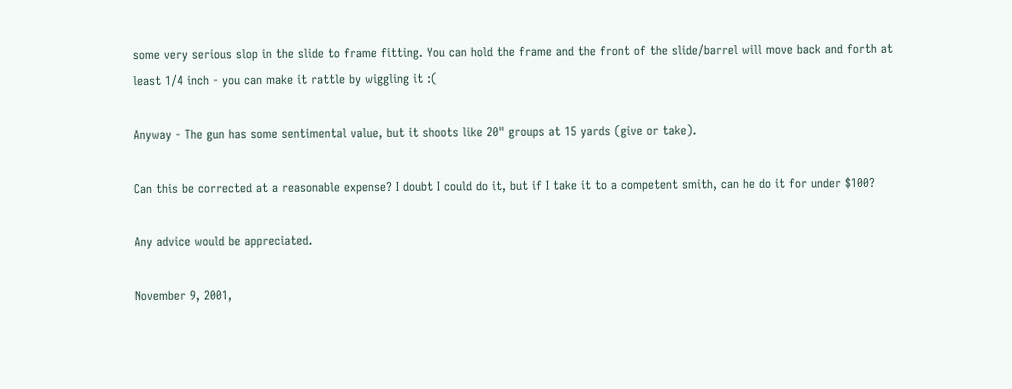some very serious slop in the slide to frame fitting. You can hold the frame and the front of the slide/barrel will move back and forth at least 1/4 inch - you can make it rattle by wiggling it :(

Anyway - The gun has some sentimental value, but it shoots like 20" groups at 15 yards (give or take).

Can this be corrected at a reasonable expense? I doubt I could do it, but if I take it to a competent smith, can he do it for under $100?

Any advice would be appreciated.

November 9, 2001,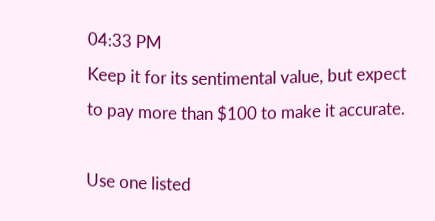04:33 PM
Keep it for its sentimental value, but expect to pay more than $100 to make it accurate.

Use one listed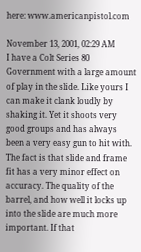here: www.americanpistol.com

November 13, 2001, 02:29 AM
I have a Colt Series 80 Government with a large amount of play in the slide. Like yours I can make it clank loudly by shaking it. Yet it shoots very good groups and has always been a very easy gun to hit with. The fact is that slide and frame fit has a very minor effect on accuracy. The quality of the barrel, and how well it locks up into the slide are much more important. If that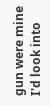gun were mine I'd look into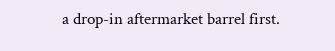a drop-in aftermarket barrel first.